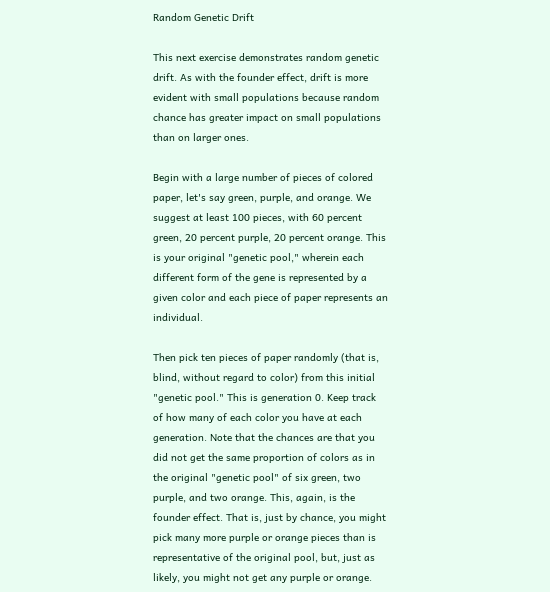Random Genetic Drift

This next exercise demonstrates random genetic drift. As with the founder effect, drift is more evident with small populations because random chance has greater impact on small populations than on larger ones.

Begin with a large number of pieces of colored paper, let's say green, purple, and orange. We suggest at least 100 pieces, with 60 percent green, 20 percent purple, 20 percent orange. This is your original "genetic pool," wherein each different form of the gene is represented by a given color and each piece of paper represents an individual.

Then pick ten pieces of paper randomly (that is, blind, without regard to color) from this initial "genetic pool." This is generation 0. Keep track of how many of each color you have at each generation. Note that the chances are that you did not get the same proportion of colors as in the original "genetic pool" of six green, two purple, and two orange. This, again, is the founder effect. That is, just by chance, you might pick many more purple or orange pieces than is representative of the original pool, but, just as likely, you might not get any purple or orange.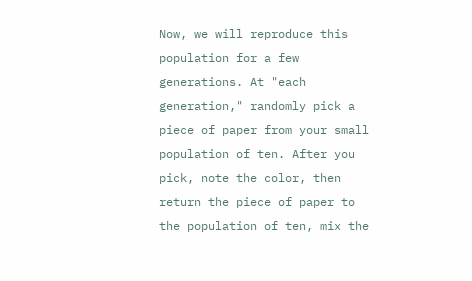Now, we will reproduce this population for a few generations. At "each generation," randomly pick a piece of paper from your small population of ten. After you pick, note the color, then return the piece of paper to the population of ten, mix the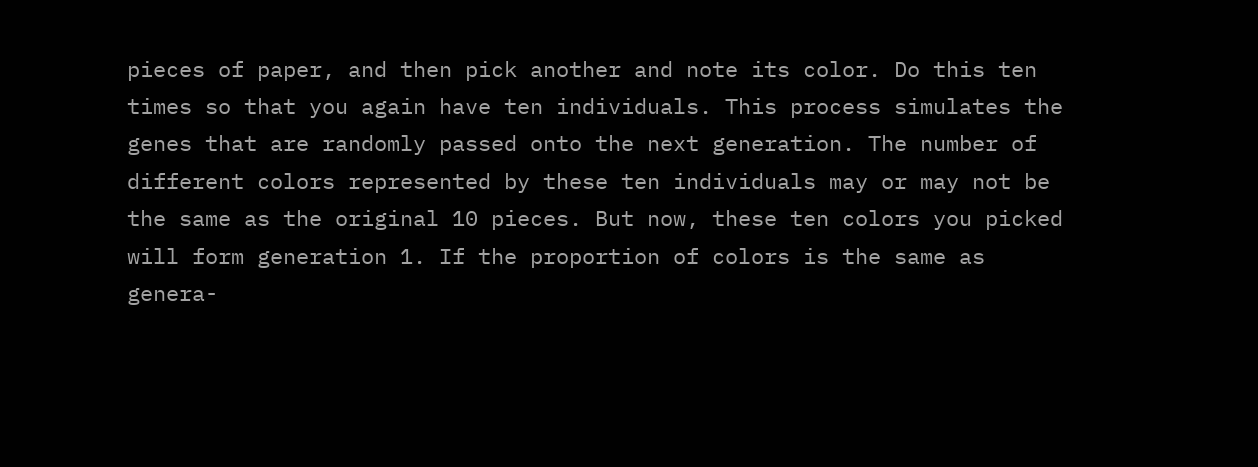pieces of paper, and then pick another and note its color. Do this ten times so that you again have ten individuals. This process simulates the genes that are randomly passed onto the next generation. The number of different colors represented by these ten individuals may or may not be the same as the original 10 pieces. But now, these ten colors you picked will form generation 1. If the proportion of colors is the same as genera-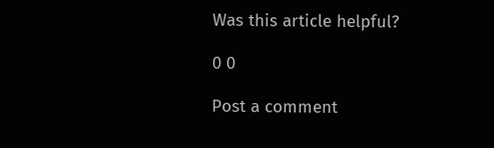Was this article helpful?

0 0

Post a comment